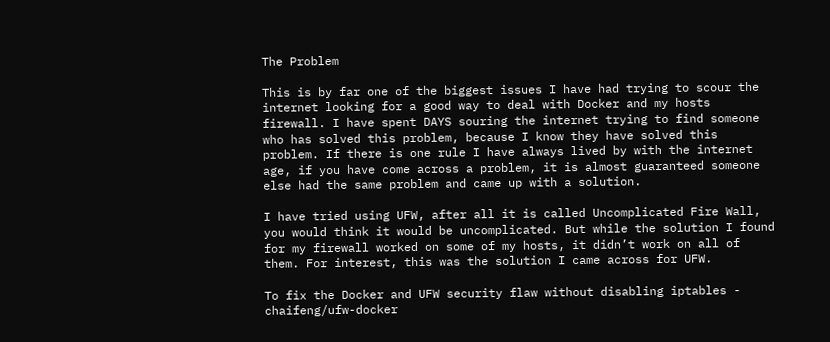The Problem

This is by far one of the biggest issues I have had trying to scour the internet looking for a good way to deal with Docker and my hosts firewall. I have spent DAYS souring the internet trying to find someone who has solved this problem, because I know they have solved this problem. If there is one rule I have always lived by with the internet age, if you have come across a problem, it is almost guaranteed someone else had the same problem and came up with a solution.

I have tried using UFW, after all it is called Uncomplicated Fire Wall, you would think it would be uncomplicated. But while the solution I found for my firewall worked on some of my hosts, it didn’t work on all of them. For interest, this was the solution I came across for UFW.

To fix the Docker and UFW security flaw without disabling iptables - chaifeng/ufw-docker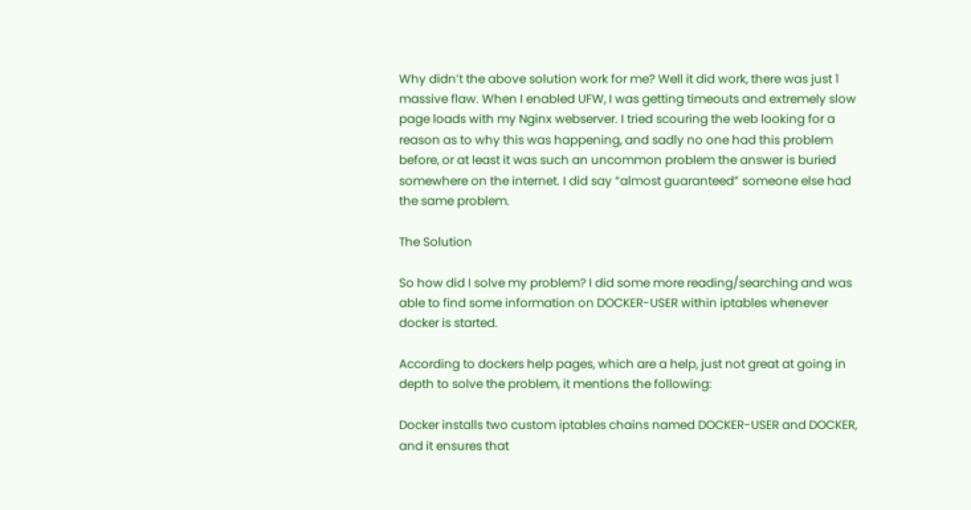Why didn’t the above solution work for me? Well it did work, there was just 1 massive flaw. When I enabled UFW, I was getting timeouts and extremely slow page loads with my Nginx webserver. I tried scouring the web looking for a reason as to why this was happening, and sadly no one had this problem before, or at least it was such an uncommon problem the answer is buried somewhere on the internet. I did say “almost guaranteed” someone else had the same problem.

The Solution

So how did I solve my problem? I did some more reading/searching and was able to find some information on DOCKER-USER within iptables whenever docker is started.

According to dockers help pages, which are a help, just not great at going in depth to solve the problem, it mentions the following:

Docker installs two custom iptables chains named DOCKER-USER and DOCKER, and it ensures that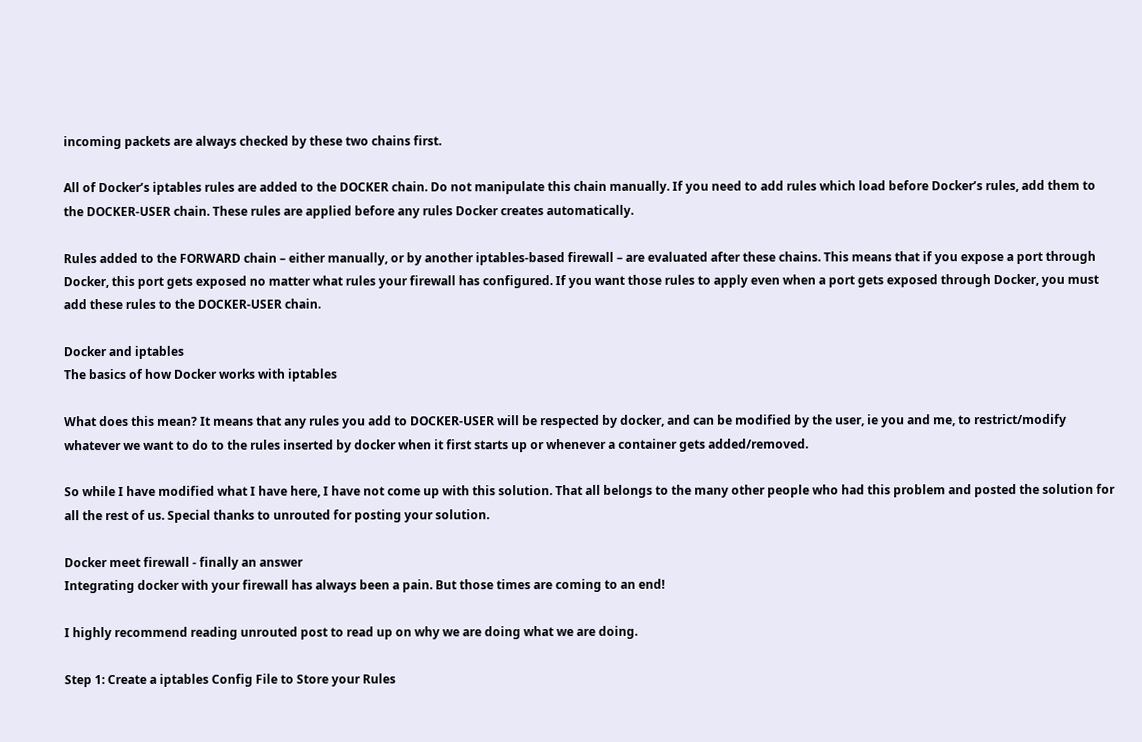incoming packets are always checked by these two chains first.

All of Docker’s iptables rules are added to the DOCKER chain. Do not manipulate this chain manually. If you need to add rules which load before Docker’s rules, add them to the DOCKER-USER chain. These rules are applied before any rules Docker creates automatically.

Rules added to the FORWARD chain – either manually, or by another iptables-based firewall – are evaluated after these chains. This means that if you expose a port through Docker, this port gets exposed no matter what rules your firewall has configured. If you want those rules to apply even when a port gets exposed through Docker, you must add these rules to the DOCKER-USER chain.

Docker and iptables
The basics of how Docker works with iptables

What does this mean? It means that any rules you add to DOCKER-USER will be respected by docker, and can be modified by the user, ie you and me, to restrict/modify whatever we want to do to the rules inserted by docker when it first starts up or whenever a container gets added/removed.

So while I have modified what I have here, I have not come up with this solution. That all belongs to the many other people who had this problem and posted the solution for all the rest of us. Special thanks to unrouted for posting your solution.

Docker meet firewall - finally an answer
Integrating docker with your firewall has always been a pain. But those times are coming to an end!

I highly recommend reading unrouted post to read up on why we are doing what we are doing.

Step 1: Create a iptables Config File to Store your Rules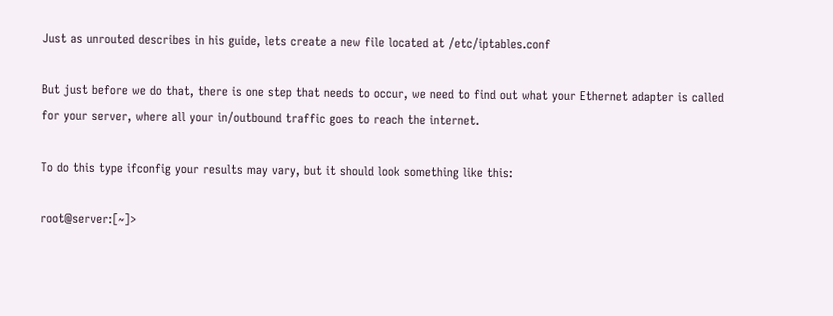Just as unrouted describes in his guide, lets create a new file located at /etc/iptables.conf

But just before we do that, there is one step that needs to occur, we need to find out what your Ethernet adapter is called for your server, where all your in/outbound traffic goes to reach the internet.

To do this type ifconfig your results may vary, but it should look something like this:

root@server:[~]>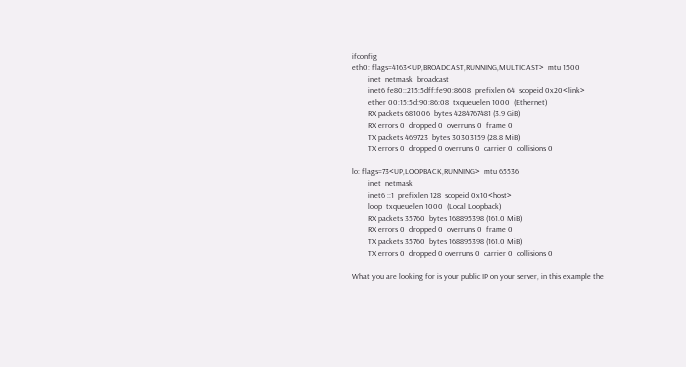ifconfig
eth0: flags=4163<UP,BROADCAST,RUNNING,MULTICAST>  mtu 1500
        inet  netmask  broadcast
        inet6 fe80::215:5dff:fe90:8608  prefixlen 64  scopeid 0x20<link>
        ether 00:15:5d:90:86:08  txqueuelen 1000  (Ethernet)
        RX packets 681006  bytes 4284767481 (3.9 GiB)
        RX errors 0  dropped 0  overruns 0  frame 0
        TX packets 469723  bytes 30303159 (28.8 MiB)
        TX errors 0  dropped 0 overruns 0  carrier 0  collisions 0

lo: flags=73<UP,LOOPBACK,RUNNING>  mtu 65536
        inet  netmask
        inet6 ::1  prefixlen 128  scopeid 0x10<host>
        loop  txqueuelen 1000  (Local Loopback)
        RX packets 35760  bytes 168895398 (161.0 MiB)
        RX errors 0  dropped 0  overruns 0  frame 0
        TX packets 35760  bytes 168895398 (161.0 MiB)
        TX errors 0  dropped 0 overruns 0  carrier 0  collisions 0

What you are looking for is your public IP on your server, in this example the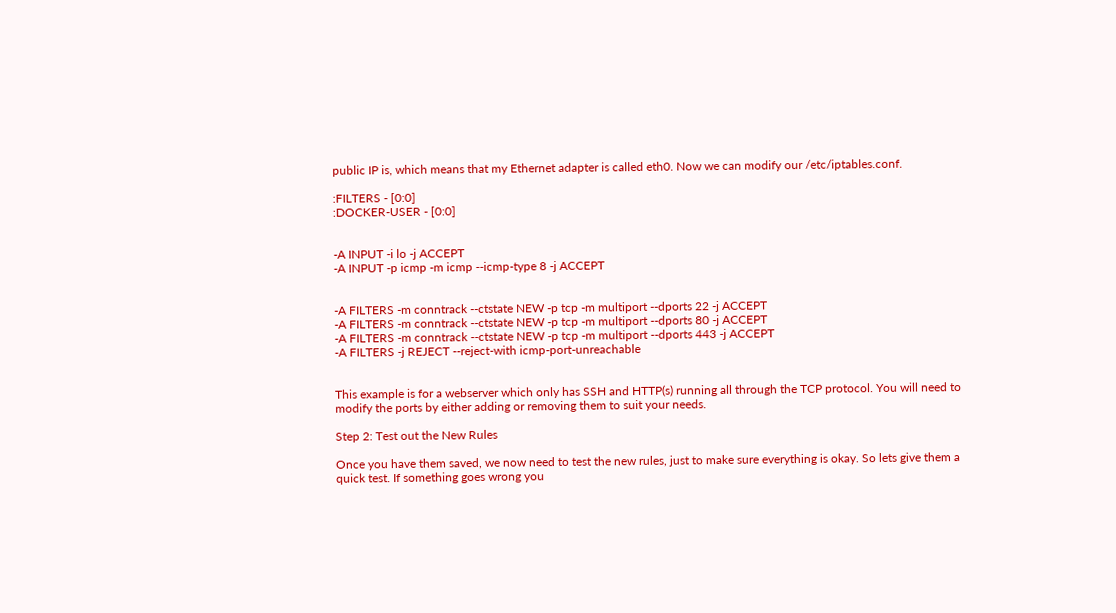public IP is, which means that my Ethernet adapter is called eth0. Now we can modify our /etc/iptables.conf.

:FILTERS - [0:0]
:DOCKER-USER - [0:0]


-A INPUT -i lo -j ACCEPT
-A INPUT -p icmp -m icmp --icmp-type 8 -j ACCEPT


-A FILTERS -m conntrack --ctstate NEW -p tcp -m multiport --dports 22 -j ACCEPT
-A FILTERS -m conntrack --ctstate NEW -p tcp -m multiport --dports 80 -j ACCEPT
-A FILTERS -m conntrack --ctstate NEW -p tcp -m multiport --dports 443 -j ACCEPT
-A FILTERS -j REJECT --reject-with icmp-port-unreachable


This example is for a webserver which only has SSH and HTTP(s) running all through the TCP protocol. You will need to modify the ports by either adding or removing them to suit your needs.

Step 2: Test out the New Rules

Once you have them saved, we now need to test the new rules, just to make sure everything is okay. So lets give them a quick test. If something goes wrong you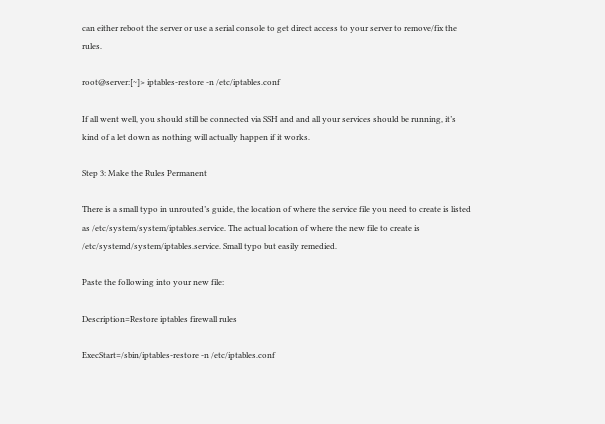can either reboot the server or use a serial console to get direct access to your server to remove/fix the rules.

root@server:[~]> iptables-restore -n /etc/iptables.conf

If all went well, you should still be connected via SSH and and all your services should be running, it’s kind of a let down as nothing will actually happen if it works.

Step 3: Make the Rules Permanent

There is a small typo in unrouted’s guide, the location of where the service file you need to create is listed as /etc/system/system/iptables.service. The actual location of where the new file to create is /etc/systemd/system/iptables.service. Small typo but easily remedied.

Paste the following into your new file:

Description=Restore iptables firewall rules

ExecStart=/sbin/iptables-restore -n /etc/iptables.conf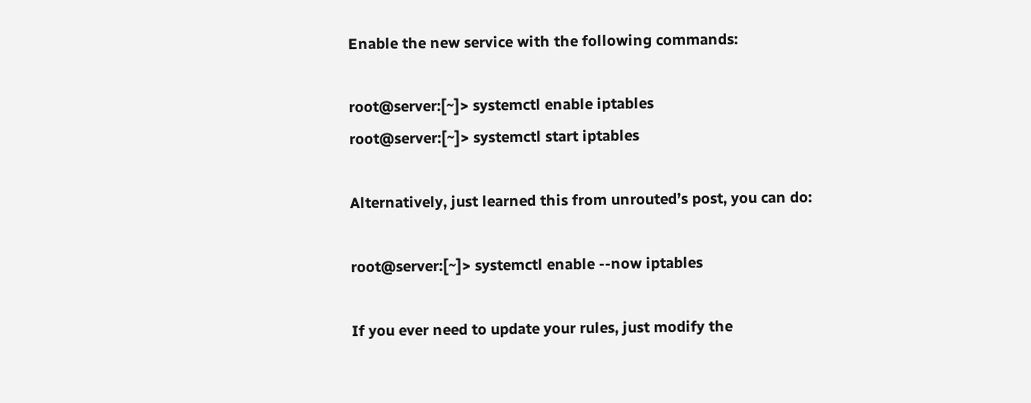Enable the new service with the following commands:

root@server:[~]> systemctl enable iptables
root@server:[~]> systemctl start iptables

Alternatively, just learned this from unrouted’s post, you can do:

root@server:[~]> systemctl enable --now iptables

If you ever need to update your rules, just modify the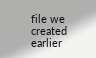file we created earlier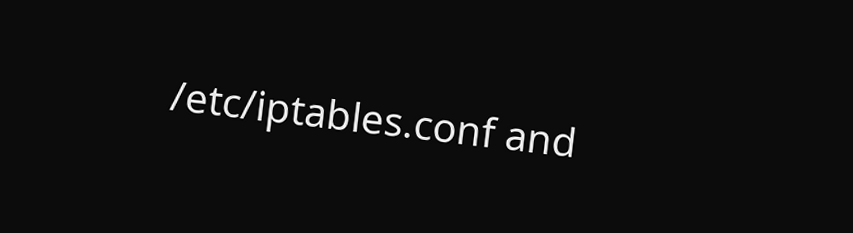/etc/iptables.conf and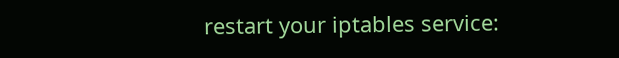restart your iptables service: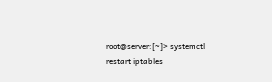root@server:[~]> systemctl restart iptables